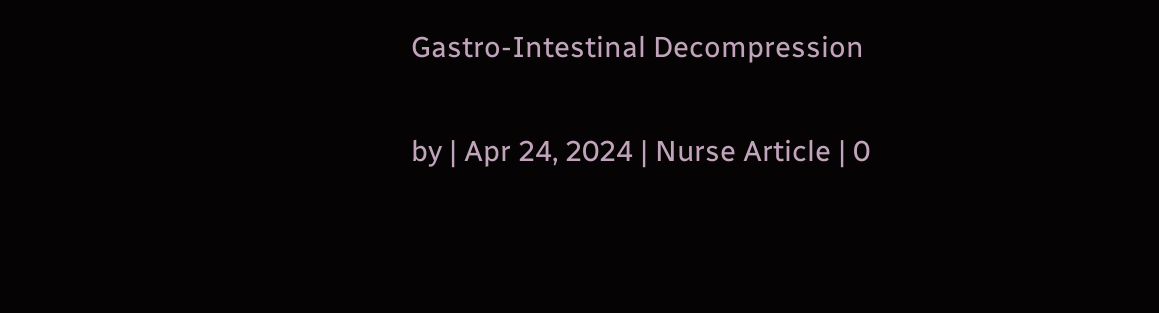Gastro-Intestinal Decompression

by | Apr 24, 2024 | Nurse Article | 0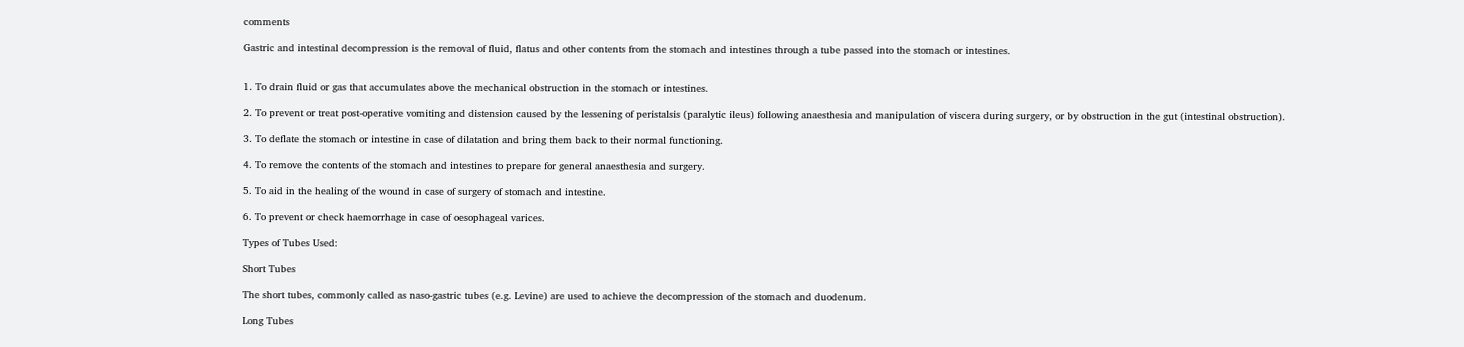comments

Gastric and intestinal decompression is the removal of fluid, flatus and other contents from the stomach and intestines through a tube passed into the stomach or intestines.


1. To drain fluid or gas that accumulates above the mechanical obstruction in the stomach or intestines.

2. To prevent or treat post-operative vomiting and distension caused by the lessening of peristalsis (paralytic ileus) following anaesthesia and manipulation of viscera during surgery, or by obstruction in the gut (intestinal obstruction).

3. To deflate the stomach or intestine in case of dilatation and bring them back to their normal functioning.

4. To remove the contents of the stomach and intestines to prepare for general anaesthesia and surgery.

5. To aid in the healing of the wound in case of surgery of stomach and intestine.

6. To prevent or check haemorrhage in case of oesophageal varices.

Types of Tubes Used:

Short Tubes

The short tubes, commonly called as naso-gastric tubes (e.g. Levine) are used to achieve the decompression of the stomach and duodenum.

Long Tubes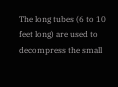The long tubes (6 to 10 feet long) are used to decompress the small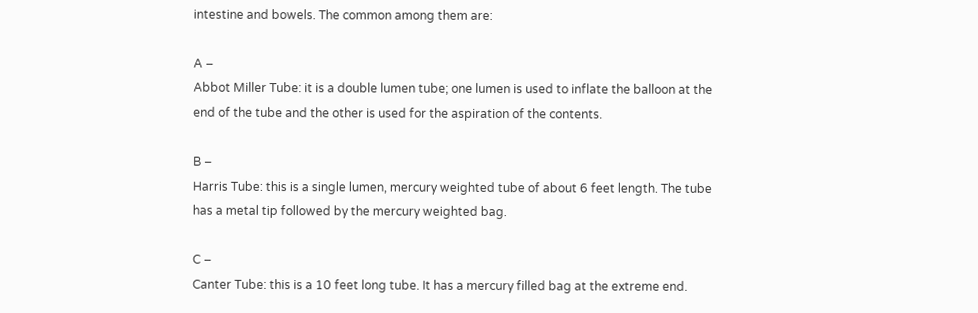intestine and bowels. The common among them are:

A –
Abbot Miller Tube: it is a double lumen tube; one lumen is used to inflate the balloon at the end of the tube and the other is used for the aspiration of the contents.

B –
Harris Tube: this is a single lumen, mercury weighted tube of about 6 feet length. The tube has a metal tip followed by the mercury weighted bag.

C –
Canter Tube: this is a 10 feet long tube. It has a mercury filled bag at the extreme end.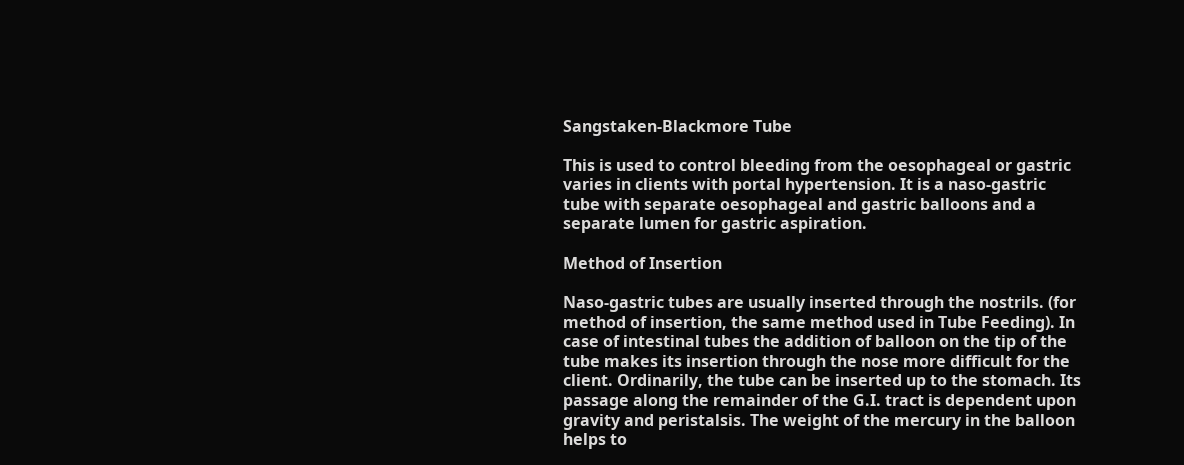Sangstaken-Blackmore Tube

This is used to control bleeding from the oesophageal or gastric varies in clients with portal hypertension. It is a naso-gastric tube with separate oesophageal and gastric balloons and a separate lumen for gastric aspiration.

Method of Insertion

Naso-gastric tubes are usually inserted through the nostrils. (for method of insertion, the same method used in Tube Feeding). In case of intestinal tubes the addition of balloon on the tip of the tube makes its insertion through the nose more difficult for the client. Ordinarily, the tube can be inserted up to the stomach. Its passage along the remainder of the G.I. tract is dependent upon gravity and peristalsis. The weight of the mercury in the balloon helps to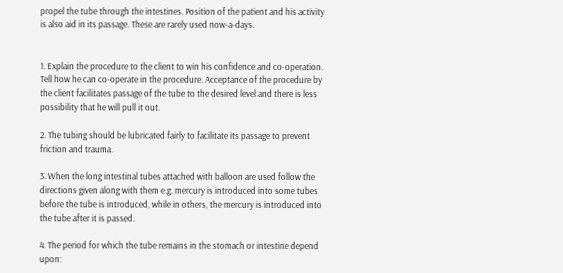propel the tube through the intestines. Position of the patient and his activity is also aid in its passage. These are rarely used now-a-days.


1. Explain the procedure to the client to win his confidence and co-operation. Tell how he can co-operate in the procedure. Acceptance of the procedure by the client facilitates passage of the tube to the desired level and there is less possibility that he will pull it out.

2. The tubing should be lubricated fairly to facilitate its passage to prevent friction and trauma.

3. When the long intestinal tubes attached with balloon are used follow the directions given along with them e.g. mercury is introduced into some tubes before the tube is introduced, while in others, the mercury is introduced into the tube after it is passed.

4. The period for which the tube remains in the stomach or intestine depend upon: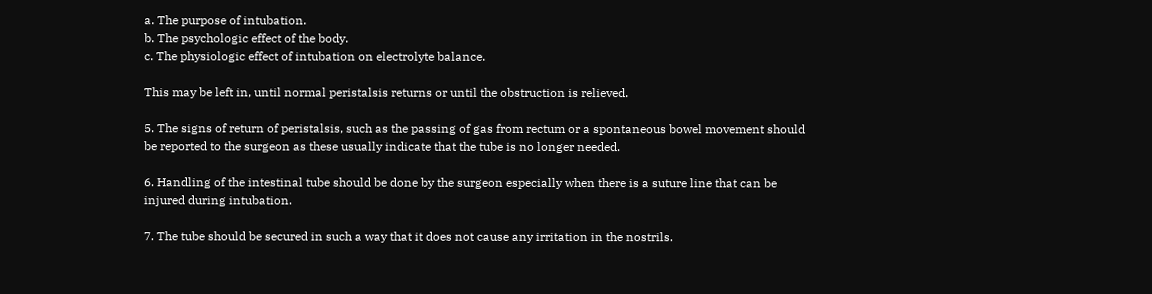a. The purpose of intubation.
b. The psychologic effect of the body.
c. The physiologic effect of intubation on electrolyte balance.

This may be left in, until normal peristalsis returns or until the obstruction is relieved.

5. The signs of return of peristalsis, such as the passing of gas from rectum or a spontaneous bowel movement should be reported to the surgeon as these usually indicate that the tube is no longer needed.

6. Handling of the intestinal tube should be done by the surgeon especially when there is a suture line that can be injured during intubation.

7. The tube should be secured in such a way that it does not cause any irritation in the nostrils.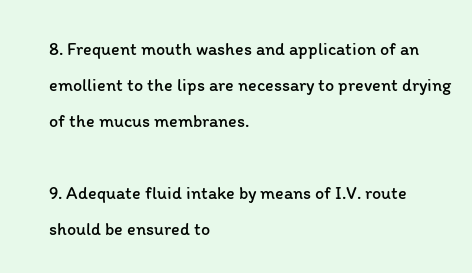8. Frequent mouth washes and application of an emollient to the lips are necessary to prevent drying of the mucus membranes.

9. Adequate fluid intake by means of I.V. route should be ensured to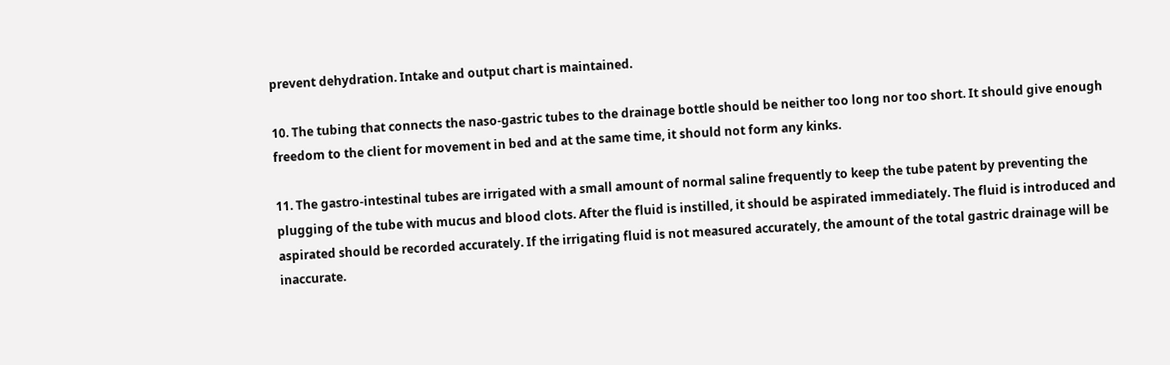prevent dehydration. Intake and output chart is maintained.

10. The tubing that connects the naso-gastric tubes to the drainage bottle should be neither too long nor too short. It should give enough freedom to the client for movement in bed and at the same time, it should not form any kinks.

11. The gastro-intestinal tubes are irrigated with a small amount of normal saline frequently to keep the tube patent by preventing the plugging of the tube with mucus and blood clots. After the fluid is instilled, it should be aspirated immediately. The fluid is introduced and aspirated should be recorded accurately. If the irrigating fluid is not measured accurately, the amount of the total gastric drainage will be inaccurate.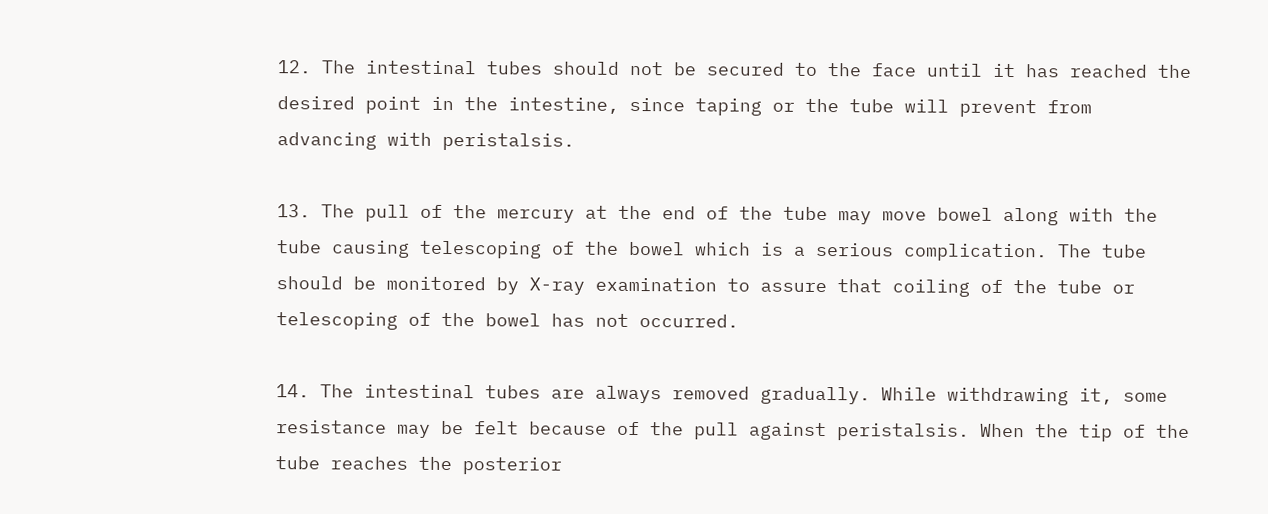12. The intestinal tubes should not be secured to the face until it has reached the desired point in the intestine, since taping or the tube will prevent from advancing with peristalsis.

13. The pull of the mercury at the end of the tube may move bowel along with the tube causing telescoping of the bowel which is a serious complication. The tube should be monitored by X-ray examination to assure that coiling of the tube or telescoping of the bowel has not occurred.

14. The intestinal tubes are always removed gradually. While withdrawing it, some resistance may be felt because of the pull against peristalsis. When the tip of the tube reaches the posterior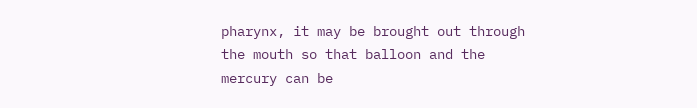pharynx, it may be brought out through the mouth so that balloon and the mercury can be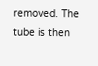removed. The tube is then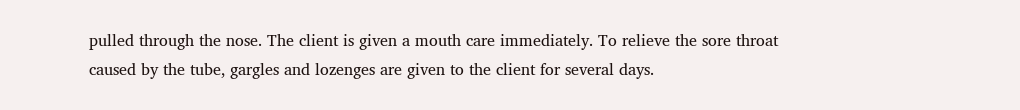pulled through the nose. The client is given a mouth care immediately. To relieve the sore throat caused by the tube, gargles and lozenges are given to the client for several days.